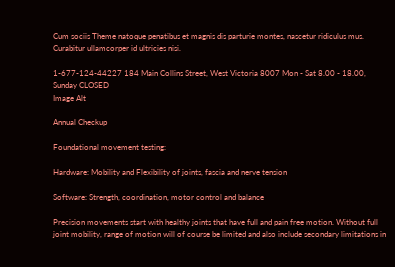Cum sociis Theme natoque penatibus et magnis dis parturie montes, nascetur ridiculus mus. Curabitur ullamcorper id ultricies nisi.

1-677-124-44227 184 Main Collins Street, West Victoria 8007 Mon - Sat 8.00 - 18.00, Sunday CLOSED
Image Alt

Annual Checkup

Foundational movement testing:

Hardware: Mobility and Flexibility of joints, fascia and nerve tension

Software: Strength, coordination, motor control and balance

Precision movements start with healthy joints that have full and pain free motion. Without full joint mobility, range of motion will of course be limited and also include secondary limitations in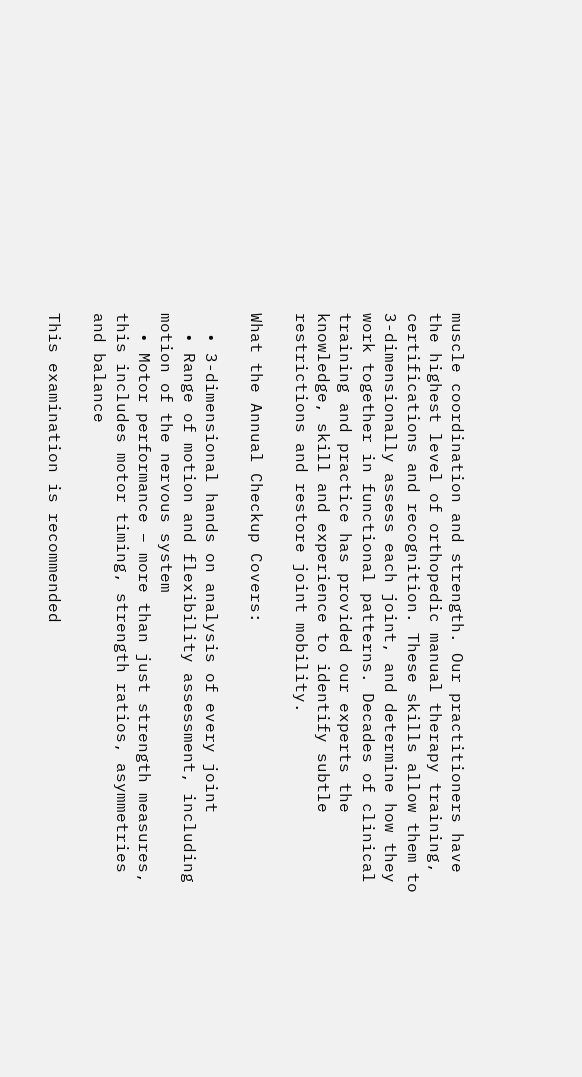muscle coordination and strength. Our practitioners have the highest level of orthopedic manual therapy training, certifications and recognition. These skills allow them to 3-dimensionally assess each joint, and determine how they work together in functional patterns. Decades of clinical training and practice has provided our experts the knowledge, skill and experience to identify subtle restrictions and restore joint mobility.

What the Annual Checkup Covers:

  • 3-dimensional hands on analysis of every joint
  • Range of motion and flexibility assessment, including motion of the nervous system
  • Motor performance – more than just strength measures, this includes motor timing, strength ratios, asymmetries and balance

This examination is recommended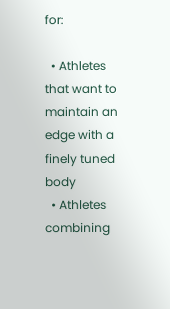for:

  • Athletes that want to maintain an edge with a finely tuned body
  • Athletes combining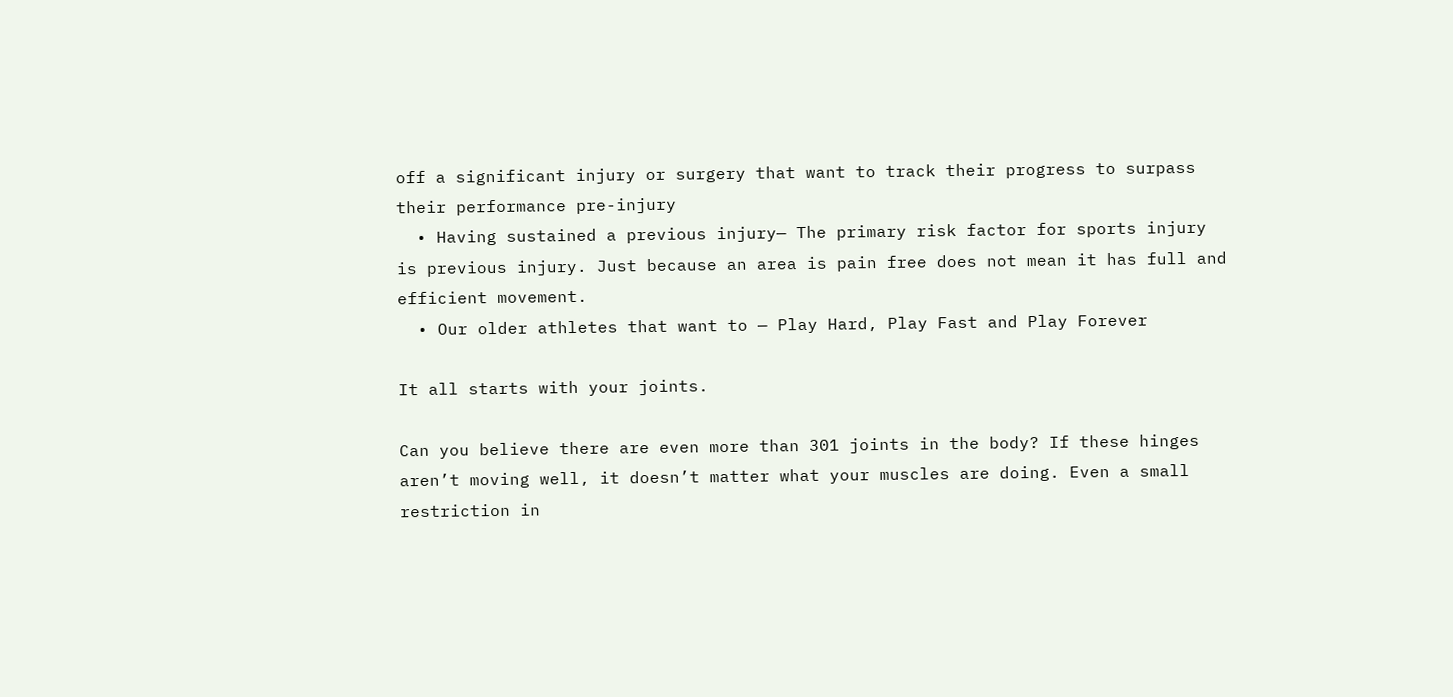off a significant injury or surgery that want to track their progress to surpass their performance pre-injury
  • Having sustained a previous injury— The primary risk factor for sports injury is previous injury. Just because an area is pain free does not mean it has full and efficient movement.
  • Our older athletes that want to — Play Hard, Play Fast and Play Forever

It all starts with your joints.

Can you believe there are even more than 301 joints in the body? If these hinges aren’t moving well, it doesn’t matter what your muscles are doing. Even a small restriction in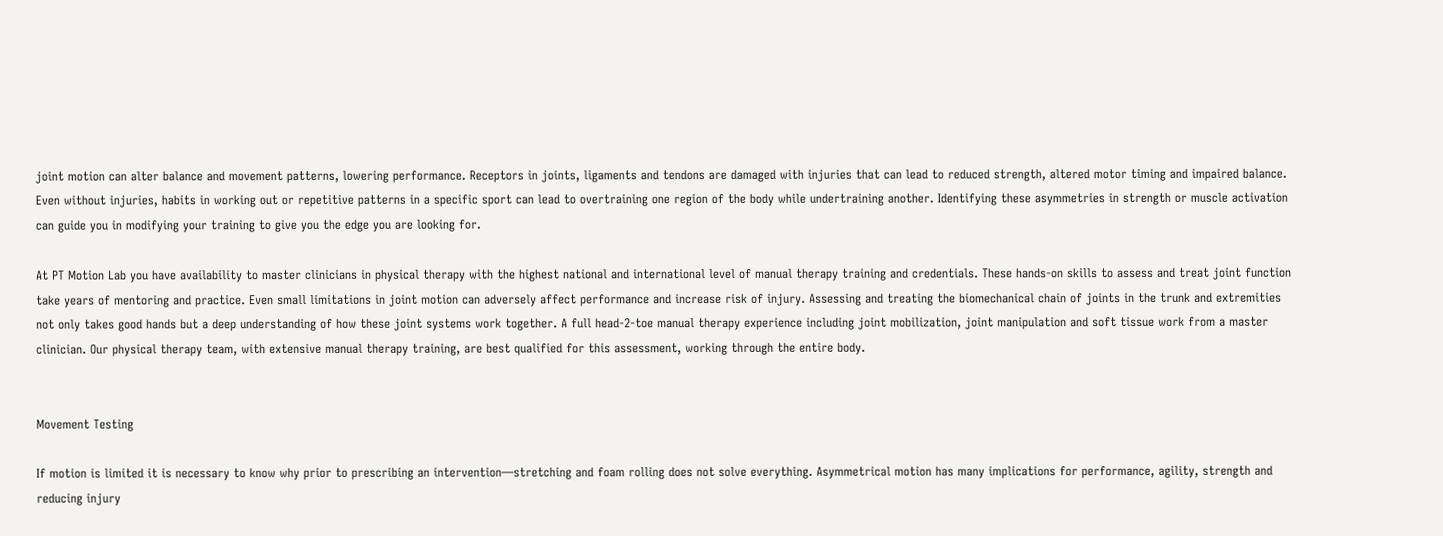joint motion can alter balance and movement patterns, lowering performance. Receptors in joints, ligaments and tendons are damaged with injuries that can lead to reduced strength, altered motor timing and impaired balance. Even without injuries, habits in working out or repetitive patterns in a specific sport can lead to overtraining one region of the body while undertraining another. Identifying these asymmetries in strength or muscle activation can guide you in modifying your training to give you the edge you are looking for.

At PT Motion Lab you have availability to master clinicians in physical therapy with the highest national and international level of manual therapy training and credentials. These hands-on skills to assess and treat joint function take years of mentoring and practice. Even small limitations in joint motion can adversely affect performance and increase risk of injury. Assessing and treating the biomechanical chain of joints in the trunk and extremities not only takes good hands but a deep understanding of how these joint systems work together. A full head-2-toe manual therapy experience including joint mobilization, joint manipulation and soft tissue work from a master clinician. Our physical therapy team, with extensive manual therapy training, are best qualified for this assessment, working through the entire body.


Movement Testing

If motion is limited it is necessary to know why prior to prescribing an intervention—stretching and foam rolling does not solve everything. Asymmetrical motion has many implications for performance, agility, strength and reducing injury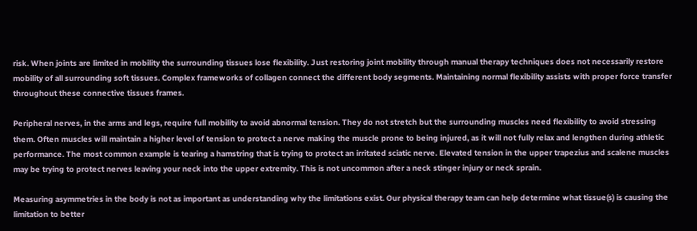risk. When joints are limited in mobility the surrounding tissues lose flexibility. Just restoring joint mobility through manual therapy techniques does not necessarily restore mobility of all surrounding soft tissues. Complex frameworks of collagen connect the different body segments. Maintaining normal flexibility assists with proper force transfer throughout these connective tissues frames.

Peripheral nerves, in the arms and legs, require full mobility to avoid abnormal tension. They do not stretch but the surrounding muscles need flexibility to avoid stressing them. Often muscles will maintain a higher level of tension to protect a nerve making the muscle prone to being injured, as it will not fully relax and lengthen during athletic performance. The most common example is tearing a hamstring that is trying to protect an irritated sciatic nerve. Elevated tension in the upper trapezius and scalene muscles may be trying to protect nerves leaving your neck into the upper extremity. This is not uncommon after a neck stinger injury or neck sprain.

Measuring asymmetries in the body is not as important as understanding why the limitations exist. Our physical therapy team can help determine what tissue(s) is causing the limitation to better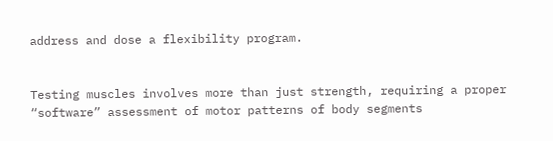address and dose a flexibility program.


Testing muscles involves more than just strength, requiring a proper “software” assessment of motor patterns of body segments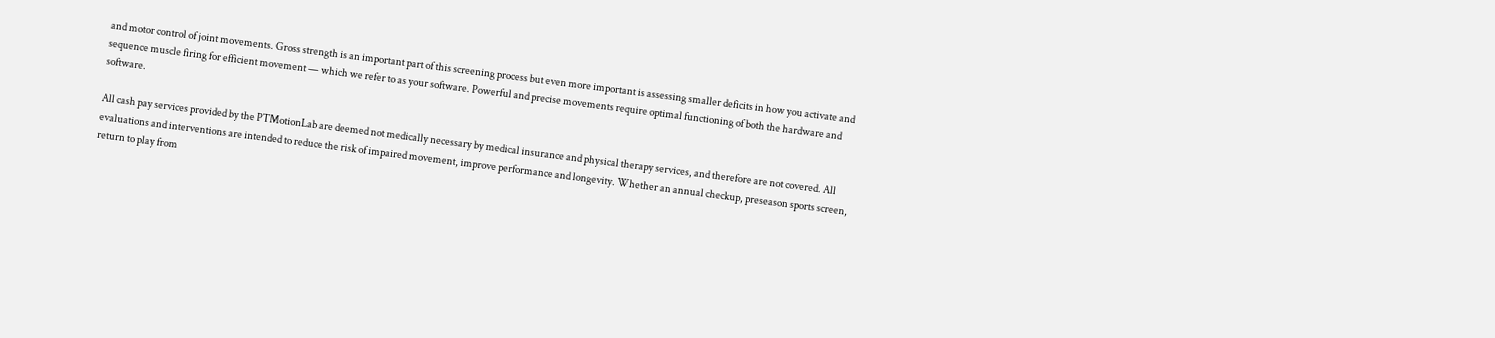and motor control of joint movements. Gross strength is an important part of this screening process but even more important is assessing smaller deficits in how you activate and sequence muscle firing for efficient movement — which we refer to as your software. Powerful and precise movements require optimal functioning of both the hardware and software.

All cash pay services provided by the PTMotionLab are deemed not medically necessary by medical insurance and physical therapy services, and therefore are not covered. All evaluations and interventions are intended to reduce the risk of impaired movement, improve performance and longevity. Whether an annual checkup, preseason sports screen, return to play from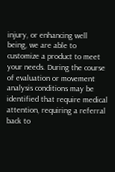injury, or enhancing well being, we are able to customize a product to meet your needs. During the course of evaluation or movement analysis conditions may be identified that require medical attention, requiring a referral back to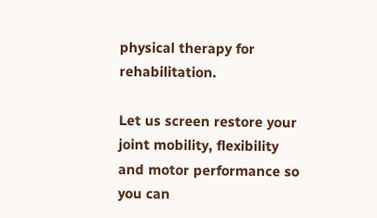physical therapy for rehabilitation.

Let us screen restore your joint mobility, flexibility and motor performance so you can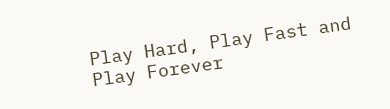Play Hard, Play Fast and Play Forever